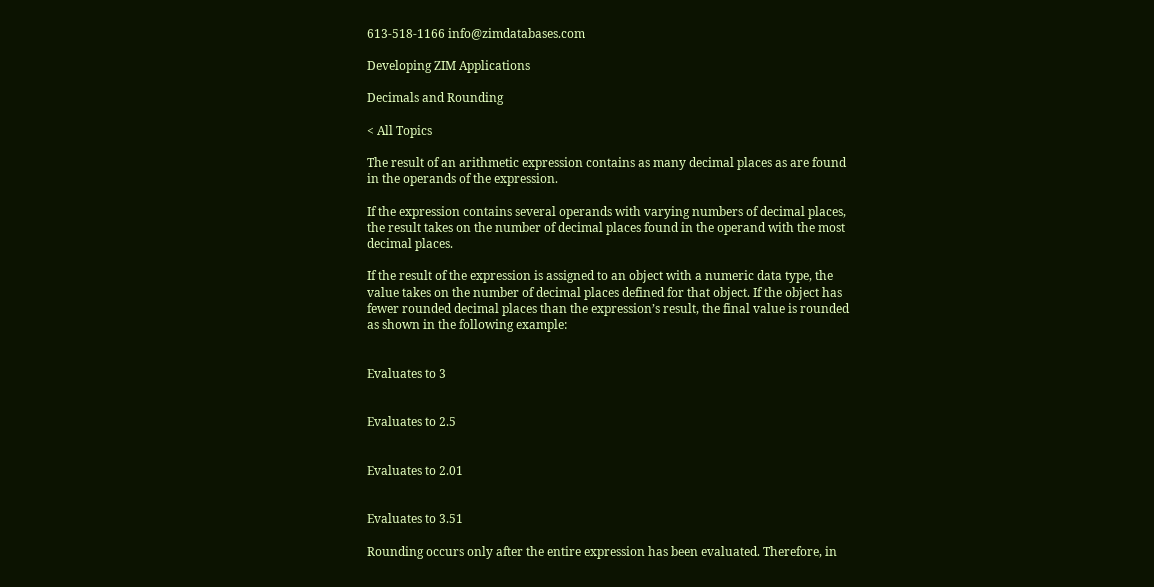613-518-1166 info@zimdatabases.com

Developing ZIM Applications

Decimals and Rounding

< All Topics

The result of an arithmetic expression contains as many decimal places as are found in the operands of the expression.

If the expression contains several operands with varying numbers of decimal places, the result takes on the number of decimal places found in the operand with the most decimal places.

If the result of the expression is assigned to an object with a numeric data type, the value takes on the number of decimal places defined for that object. If the object has fewer rounded decimal places than the expression’s result, the final value is rounded as shown in the following example:


Evaluates to 3


Evaluates to 2.5


Evaluates to 2.01


Evaluates to 3.51

Rounding occurs only after the entire expression has been evaluated. Therefore, in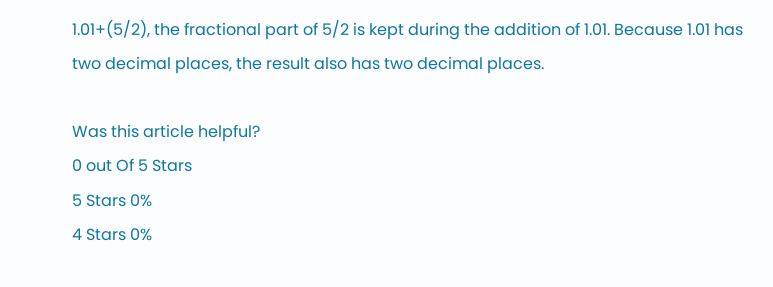1.01+(5/2), the fractional part of 5/2 is kept during the addition of 1.01. Because 1.01 has two decimal places, the result also has two decimal places.

Was this article helpful?
0 out Of 5 Stars
5 Stars 0%
4 Stars 0%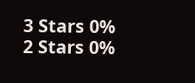3 Stars 0%
2 Stars 0%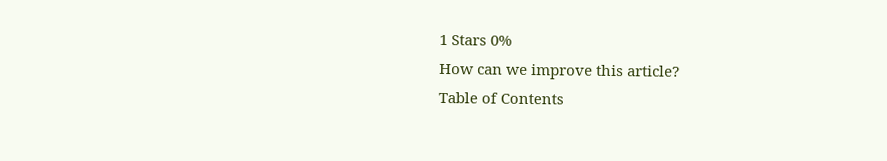1 Stars 0%
How can we improve this article?
Table of Contents